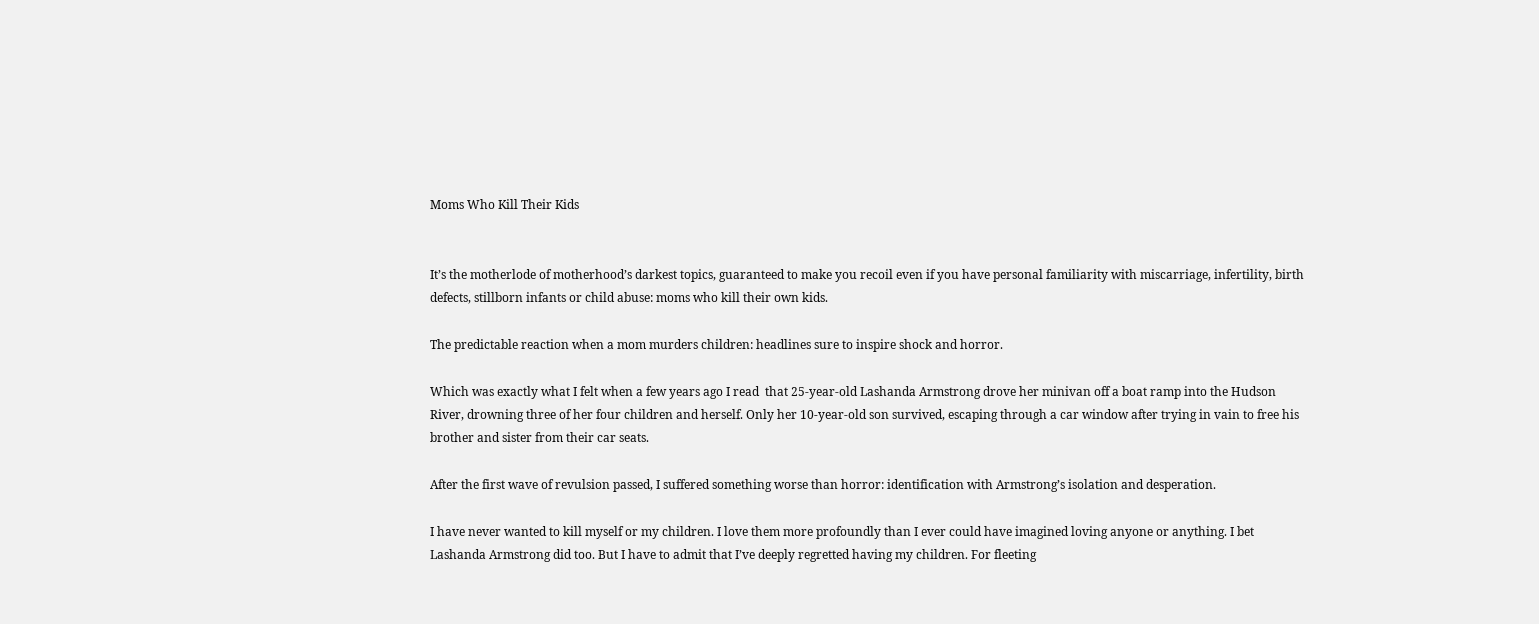Moms Who Kill Their Kids


It’s the motherlode of motherhood’s darkest topics, guaranteed to make you recoil even if you have personal familiarity with miscarriage, infertility, birth defects, stillborn infants or child abuse: moms who kill their own kids.

The predictable reaction when a mom murders children: headlines sure to inspire shock and horror.

Which was exactly what I felt when a few years ago I read  that 25-year-old Lashanda Armstrong drove her minivan off a boat ramp into the Hudson River, drowning three of her four children and herself. Only her 10-year-old son survived, escaping through a car window after trying in vain to free his brother and sister from their car seats.

After the first wave of revulsion passed, I suffered something worse than horror: identification with Armstrong’s isolation and desperation.

I have never wanted to kill myself or my children. I love them more profoundly than I ever could have imagined loving anyone or anything. I bet Lashanda Armstrong did too. But I have to admit that I’ve deeply regretted having my children. For fleeting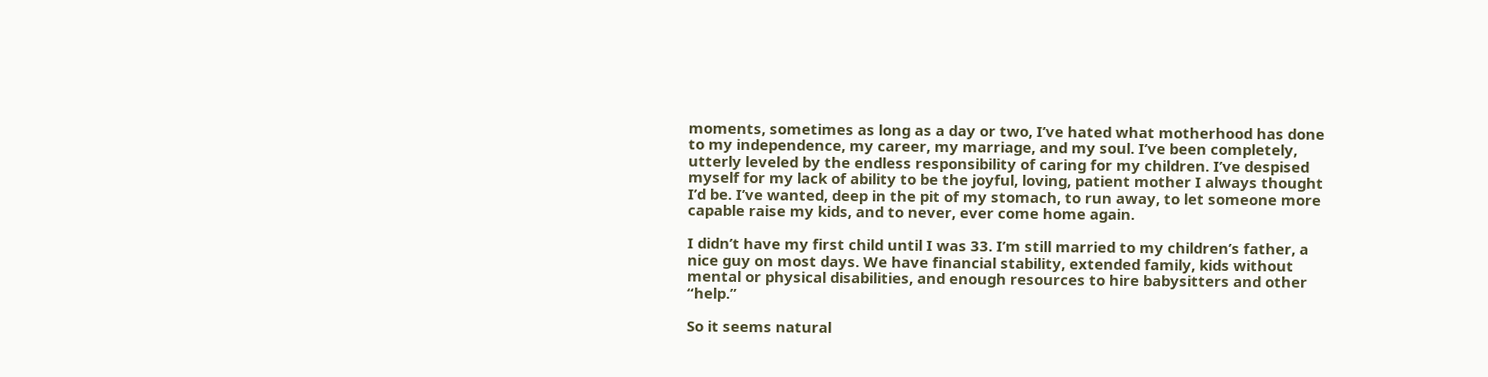moments, sometimes as long as a day or two, I’ve hated what motherhood has done to my independence, my career, my marriage, and my soul. I’ve been completely, utterly leveled by the endless responsibility of caring for my children. I’ve despised myself for my lack of ability to be the joyful, loving, patient mother I always thought I’d be. I’ve wanted, deep in the pit of my stomach, to run away, to let someone more capable raise my kids, and to never, ever come home again.

I didn’t have my first child until I was 33. I’m still married to my children’s father, a nice guy on most days. We have financial stability, extended family, kids without mental or physical disabilities, and enough resources to hire babysitters and other “help.”

So it seems natural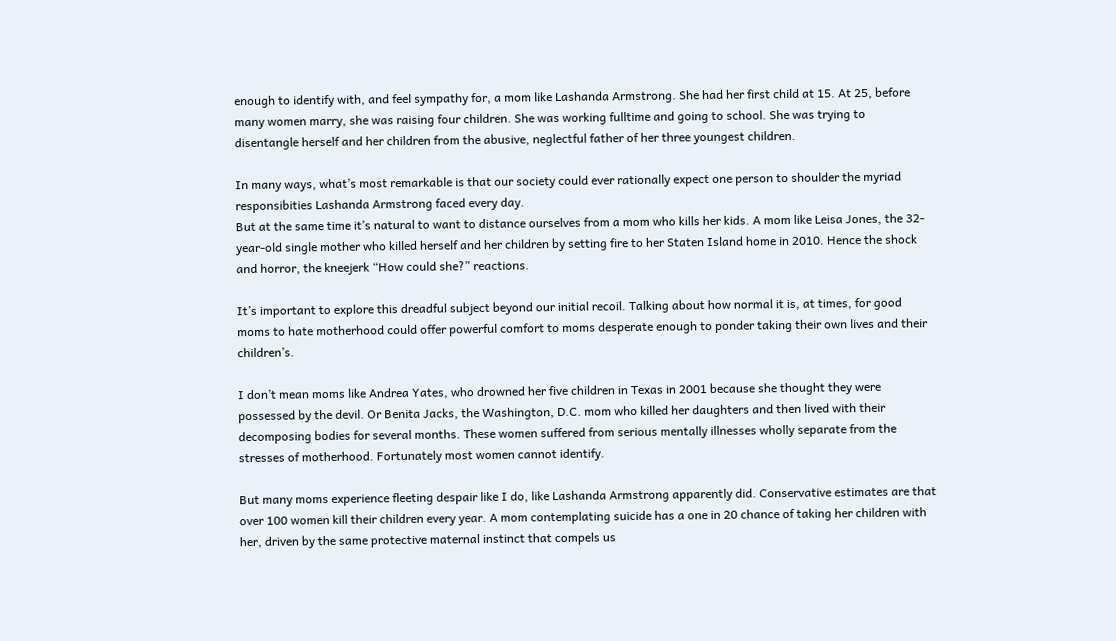enough to identify with, and feel sympathy for, a mom like Lashanda Armstrong. She had her first child at 15. At 25, before many women marry, she was raising four children. She was working fulltime and going to school. She was trying to disentangle herself and her children from the abusive, neglectful father of her three youngest children.

In many ways, what’s most remarkable is that our society could ever rationally expect one person to shoulder the myriad responsibities Lashanda Armstrong faced every day.
But at the same time it’s natural to want to distance ourselves from a mom who kills her kids. A mom like Leisa Jones, the 32-year-old single mother who killed herself and her children by setting fire to her Staten Island home in 2010. Hence the shock and horror, the kneejerk “How could she?” reactions.

It’s important to explore this dreadful subject beyond our initial recoil. Talking about how normal it is, at times, for good moms to hate motherhood could offer powerful comfort to moms desperate enough to ponder taking their own lives and their children’s.

I don’t mean moms like Andrea Yates, who drowned her five children in Texas in 2001 because she thought they were possessed by the devil. Or Benita Jacks, the Washington, D.C. mom who killed her daughters and then lived with their decomposing bodies for several months. These women suffered from serious mentally illnesses wholly separate from the stresses of motherhood. Fortunately most women cannot identify.

But many moms experience fleeting despair like I do, like Lashanda Armstrong apparently did. Conservative estimates are that over 100 women kill their children every year. A mom contemplating suicide has a one in 20 chance of taking her children with her, driven by the same protective maternal instinct that compels us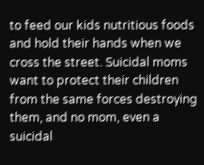to feed our kids nutritious foods and hold their hands when we cross the street. Suicidal moms want to protect their children from the same forces destroying them, and no mom, even a suicidal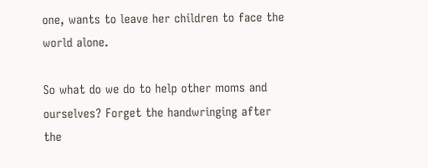one, wants to leave her children to face the world alone.

So what do we do to help other moms and ourselves? Forget the handwringing after the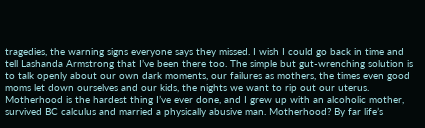tragedies, the warning signs everyone says they missed. I wish I could go back in time and tell Lashanda Armstrong that I’ve been there too. The simple but gut-wrenching solution is to talk openly about our own dark moments, our failures as mothers, the times even good moms let down ourselves and our kids, the nights we want to rip out our uterus. Motherhood is the hardest thing I’ve ever done, and I grew up with an alcoholic mother, survived BC calculus and married a physically abusive man. Motherhood? By far life’s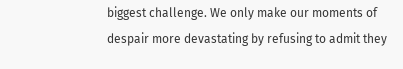biggest challenge. We only make our moments of despair more devastating by refusing to admit they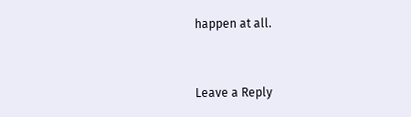happen at all.



Leave a Reply